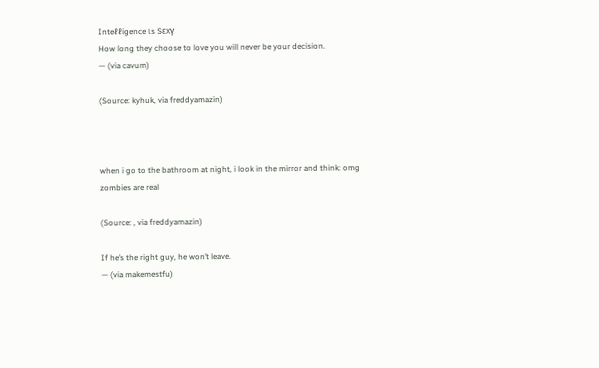Inteℓℓigence ιs Sεxү
How long they choose to love you will never be your decision.
— (via cavum)

(Source: kyhuk, via freddyamazin)



when i go to the bathroom at night, i look in the mirror and think: omg zombies are real

(Source: , via freddyamazin)

If he’s the right guy, he won’t leave.
— (via makemestfu)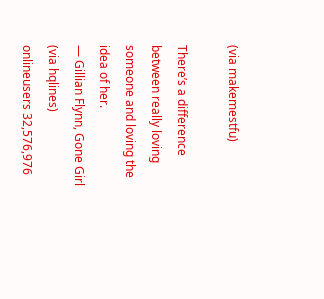(via makemestfu)

There’s a difference between really loving someone and loving the idea of her.
— Gillian Flynn, Gone Girl (via hqlines)
onlineusers 32,576,976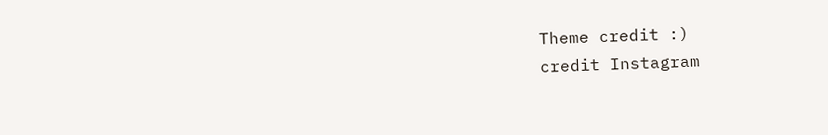Theme credit :)
credit Instagram